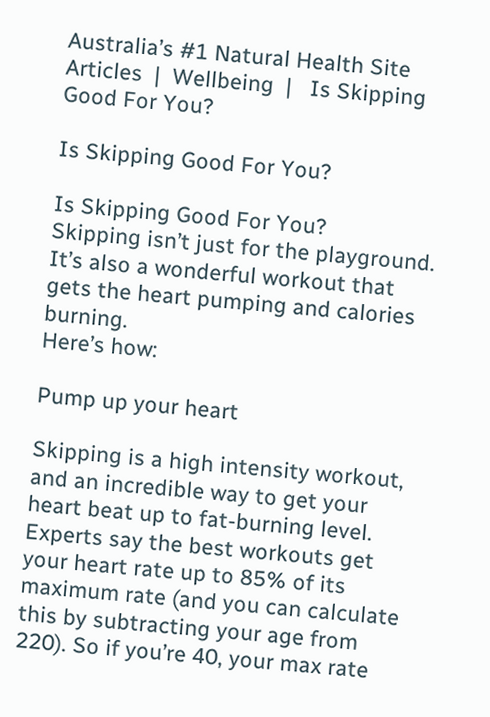Australia’s #1 Natural Health Site
Articles  |  Wellbeing  |   Is Skipping Good For You?

Is Skipping Good For You?

Is Skipping Good For You?
Skipping isn’t just for the playground. It’s also a wonderful workout that gets the heart pumping and calories burning.
Here’s how:

Pump up your heart

Skipping is a high intensity workout, and an incredible way to get your heart beat up to fat-burning level. Experts say the best workouts get your heart rate up to 85% of its maximum rate (and you can calculate this by subtracting your age from 220). So if you’re 40, your max rate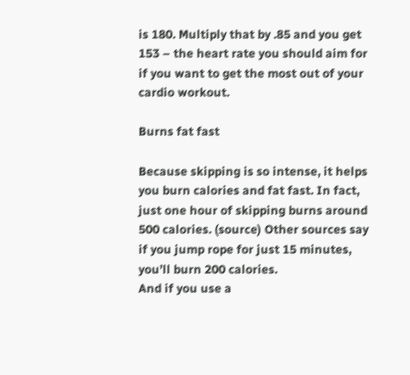is 180. Multiply that by .85 and you get 153 – the heart rate you should aim for if you want to get the most out of your cardio workout.

Burns fat fast

Because skipping is so intense, it helps you burn calories and fat fast. In fact, just one hour of skipping burns around 500 calories. (source) Other sources say if you jump rope for just 15 minutes, you’ll burn 200 calories.
And if you use a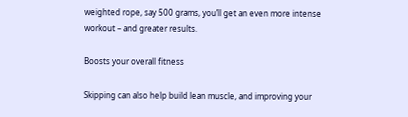weighted rope, say 500 grams, you’ll get an even more intense workout – and greater results.

Boosts your overall fitness

Skipping can also help build lean muscle, and improving your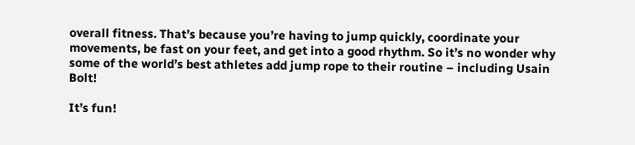overall fitness. That’s because you’re having to jump quickly, coordinate your movements, be fast on your feet, and get into a good rhythm. So it’s no wonder why some of the world’s best athletes add jump rope to their routine – including Usain Bolt!

It’s fun!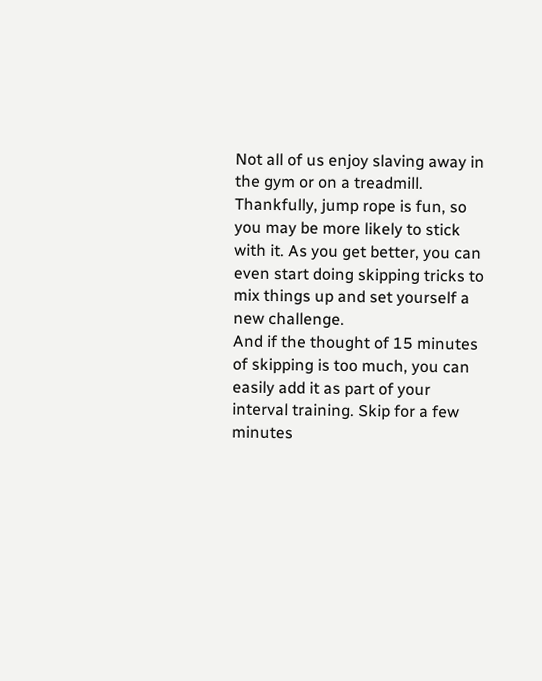Not all of us enjoy slaving away in the gym or on a treadmill. Thankfully, jump rope is fun, so you may be more likely to stick with it. As you get better, you can even start doing skipping tricks to mix things up and set yourself a new challenge.
And if the thought of 15 minutes of skipping is too much, you can easily add it as part of your interval training. Skip for a few minutes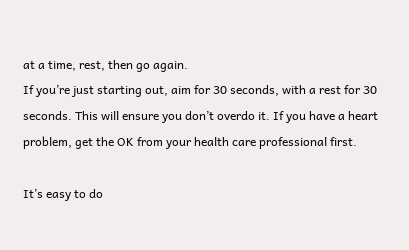at a time, rest, then go again.
If you’re just starting out, aim for 30 seconds, with a rest for 30 seconds. This will ensure you don’t overdo it. If you have a heart problem, get the OK from your health care professional first.

It’s easy to do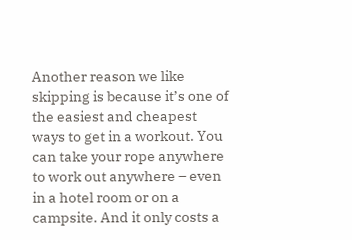Another reason we like skipping is because it’s one of the easiest and cheapest ways to get in a workout. You can take your rope anywhere to work out anywhere – even in a hotel room or on a campsite. And it only costs a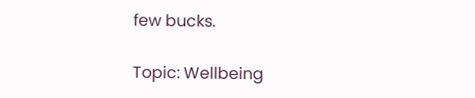few bucks.

Topic: Wellbeing